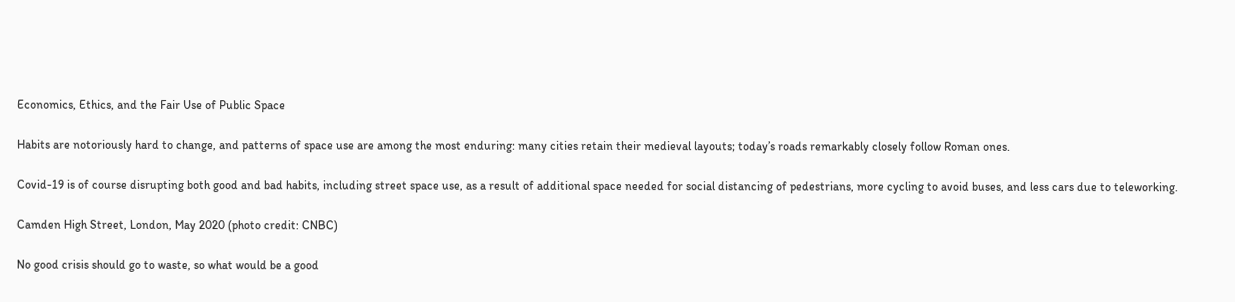Economics, Ethics, and the Fair Use of Public Space

Habits are notoriously hard to change, and patterns of space use are among the most enduring: many cities retain their medieval layouts; today’s roads remarkably closely follow Roman ones.

Covid-19 is of course disrupting both good and bad habits, including street space use, as a result of additional space needed for social distancing of pedestrians, more cycling to avoid buses, and less cars due to teleworking.

Camden High Street, London, May 2020 (photo credit: CNBC)

No good crisis should go to waste, so what would be a good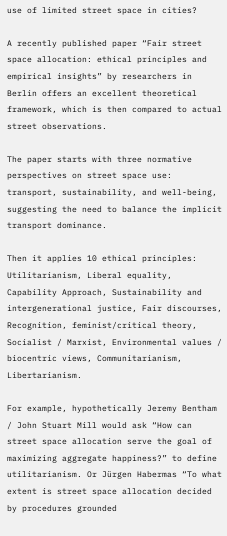use of limited street space in cities?

A recently published paper “Fair street space allocation: ethical principles and empirical insights” by researchers in Berlin offers an excellent theoretical framework, which is then compared to actual street observations.

The paper starts with three normative perspectives on street space use: transport, sustainability, and well-being, suggesting the need to balance the implicit transport dominance.

Then it applies 10 ethical principles: Utilitarianism, Liberal equality, Capability Approach, Sustainability and intergenerational justice, Fair discourses, Recognition, feminist/critical theory, Socialist / Marxist, Environmental values / biocentric views, Communitarianism, Libertarianism.

For example, hypothetically Jeremy Bentham / John Stuart Mill would ask “How can street space allocation serve the goal of maximizing aggregate happiness?” to define utilitarianism. Or Jürgen Habermas “To what extent is street space allocation decided by procedures grounded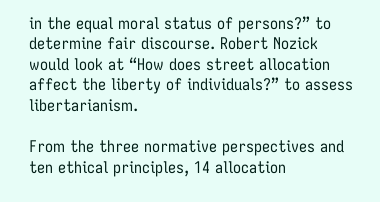in the equal moral status of persons?” to determine fair discourse. Robert Nozick would look at “How does street allocation affect the liberty of individuals?” to assess libertarianism.

From the three normative perspectives and ten ethical principles, 14 allocation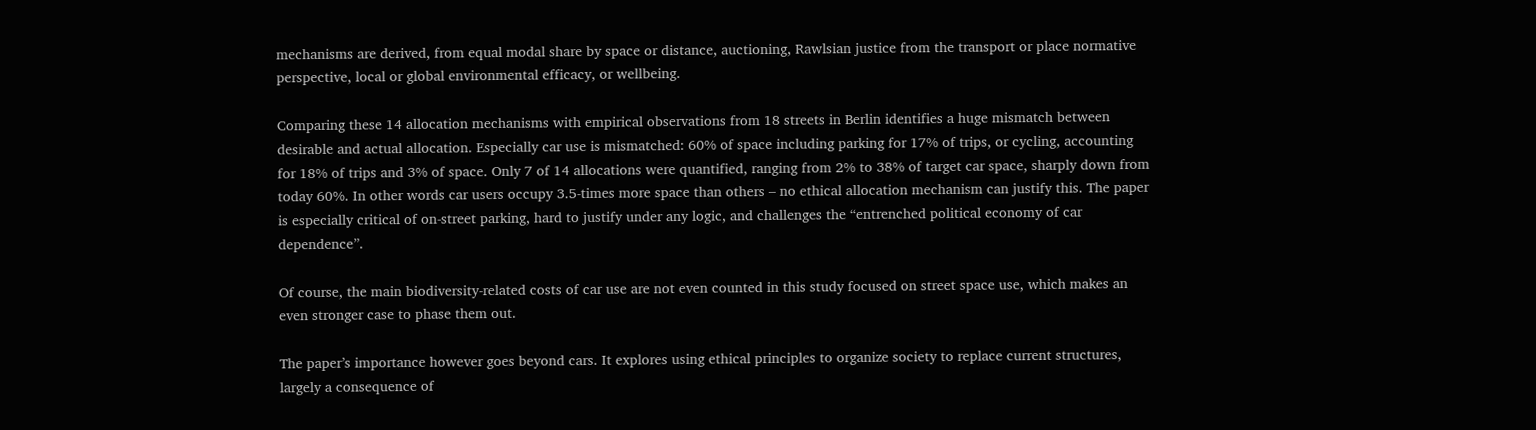mechanisms are derived, from equal modal share by space or distance, auctioning, Rawlsian justice from the transport or place normative perspective, local or global environmental efficacy, or wellbeing.

Comparing these 14 allocation mechanisms with empirical observations from 18 streets in Berlin identifies a huge mismatch between desirable and actual allocation. Especially car use is mismatched: 60% of space including parking for 17% of trips, or cycling, accounting for 18% of trips and 3% of space. Only 7 of 14 allocations were quantified, ranging from 2% to 38% of target car space, sharply down from today 60%. In other words car users occupy 3.5-times more space than others – no ethical allocation mechanism can justify this. The paper is especially critical of on-street parking, hard to justify under any logic, and challenges the “entrenched political economy of car dependence”.

Of course, the main biodiversity-related costs of car use are not even counted in this study focused on street space use, which makes an even stronger case to phase them out.

The paper’s importance however goes beyond cars. It explores using ethical principles to organize society to replace current structures, largely a consequence of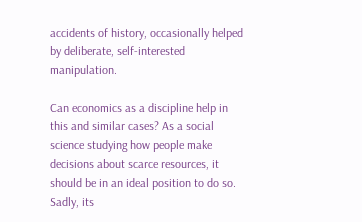accidents of history, occasionally helped by deliberate, self-interested manipulation.

Can economics as a discipline help in this and similar cases? As a social science studying how people make decisions about scarce resources, it should be in an ideal position to do so. Sadly, its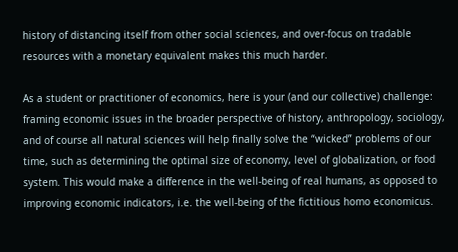history of distancing itself from other social sciences, and over-focus on tradable resources with a monetary equivalent makes this much harder.

As a student or practitioner of economics, here is your (and our collective) challenge: framing economic issues in the broader perspective of history, anthropology, sociology, and of course all natural sciences will help finally solve the “wicked” problems of our time, such as determining the optimal size of economy, level of globalization, or food system. This would make a difference in the well-being of real humans, as opposed to improving economic indicators, i.e. the well-being of the fictitious homo economicus.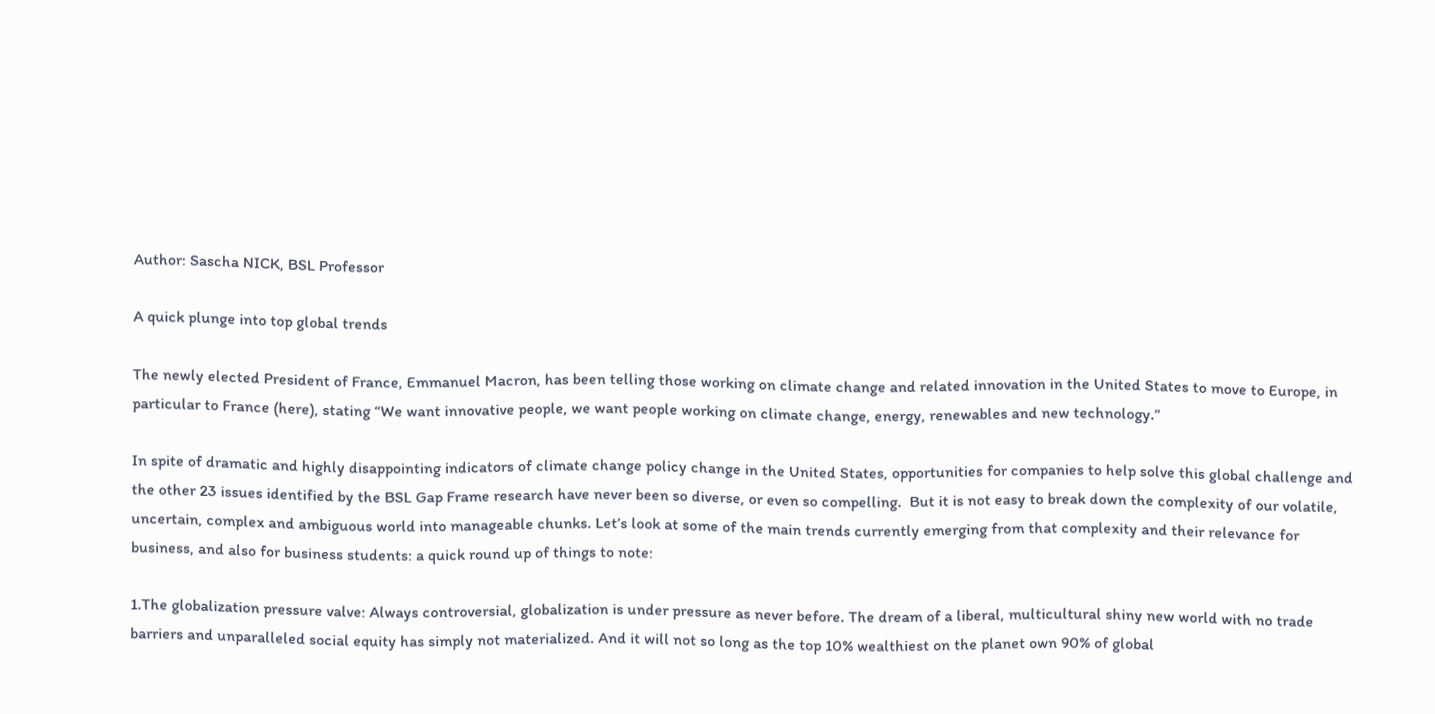Author: Sascha NICK, BSL Professor

A quick plunge into top global trends

The newly elected President of France, Emmanuel Macron, has been telling those working on climate change and related innovation in the United States to move to Europe, in particular to France (here), stating “We want innovative people, we want people working on climate change, energy, renewables and new technology.”

In spite of dramatic and highly disappointing indicators of climate change policy change in the United States, opportunities for companies to help solve this global challenge and the other 23 issues identified by the BSL Gap Frame research have never been so diverse, or even so compelling.  But it is not easy to break down the complexity of our volatile, uncertain, complex and ambiguous world into manageable chunks. Let’s look at some of the main trends currently emerging from that complexity and their relevance for business, and also for business students: a quick round up of things to note:

1.The globalization pressure valve: Always controversial, globalization is under pressure as never before. The dream of a liberal, multicultural shiny new world with no trade barriers and unparalleled social equity has simply not materialized. And it will not so long as the top 10% wealthiest on the planet own 90% of global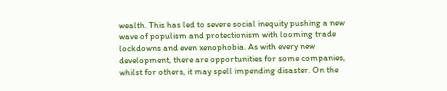wealth. This has led to severe social inequity pushing a new wave of populism and protectionism with looming trade lockdowns and even xenophobia. As with every new development, there are opportunities for some companies, whilst for others, it may spell impending disaster. On the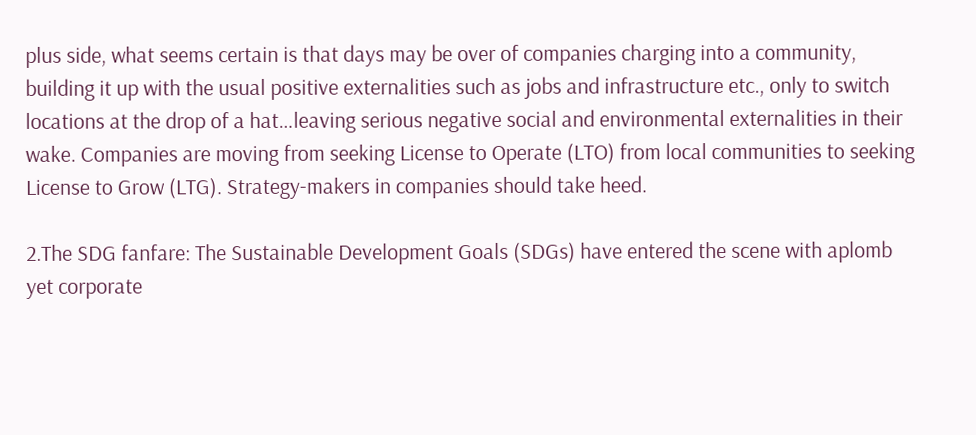plus side, what seems certain is that days may be over of companies charging into a community, building it up with the usual positive externalities such as jobs and infrastructure etc., only to switch locations at the drop of a hat…leaving serious negative social and environmental externalities in their wake. Companies are moving from seeking License to Operate (LTO) from local communities to seeking License to Grow (LTG). Strategy-makers in companies should take heed.

2.The SDG fanfare: The Sustainable Development Goals (SDGs) have entered the scene with aplomb yet corporate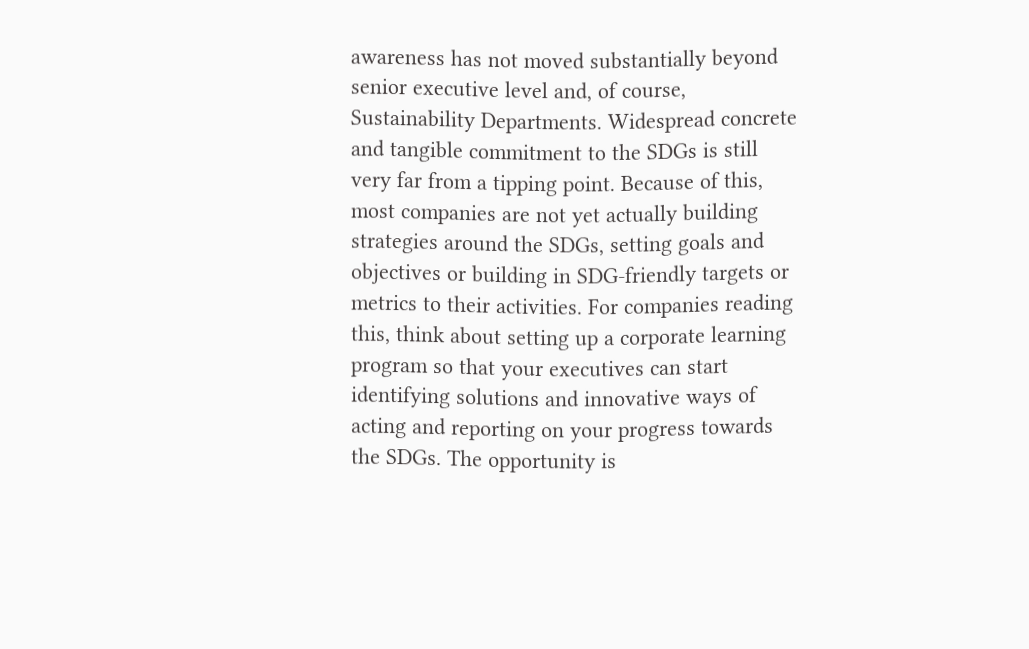awareness has not moved substantially beyond senior executive level and, of course, Sustainability Departments. Widespread concrete and tangible commitment to the SDGs is still very far from a tipping point. Because of this, most companies are not yet actually building strategies around the SDGs, setting goals and objectives or building in SDG-friendly targets or metrics to their activities. For companies reading this, think about setting up a corporate learning program so that your executives can start identifying solutions and innovative ways of acting and reporting on your progress towards the SDGs. The opportunity is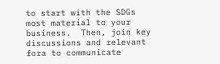to start with the SDGs most material to your business.  Then, join key discussions and relevant fora to communicate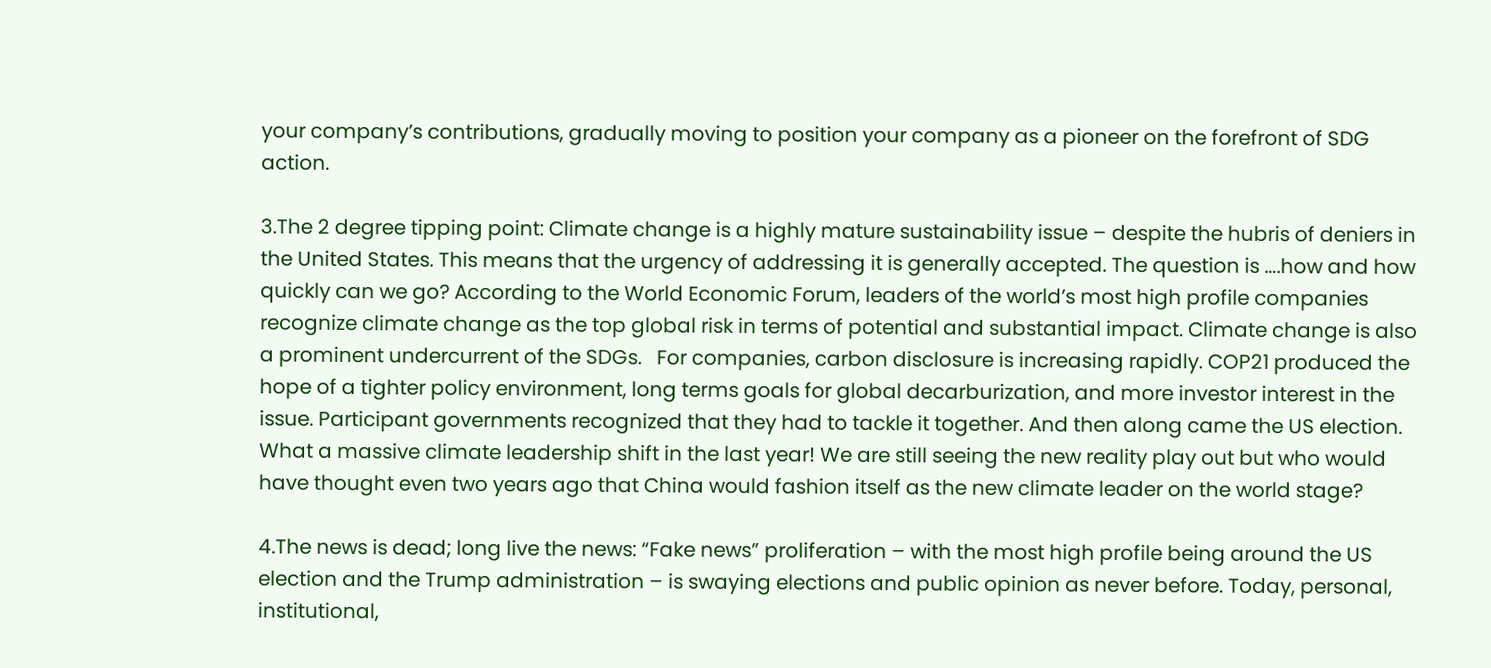your company’s contributions, gradually moving to position your company as a pioneer on the forefront of SDG action.

3.The 2 degree tipping point: Climate change is a highly mature sustainability issue – despite the hubris of deniers in the United States. This means that the urgency of addressing it is generally accepted. The question is ….how and how quickly can we go? According to the World Economic Forum, leaders of the world’s most high profile companies recognize climate change as the top global risk in terms of potential and substantial impact. Climate change is also a prominent undercurrent of the SDGs.   For companies, carbon disclosure is increasing rapidly. COP21 produced the hope of a tighter policy environment, long terms goals for global decarburization, and more investor interest in the issue. Participant governments recognized that they had to tackle it together. And then along came the US election. What a massive climate leadership shift in the last year! We are still seeing the new reality play out but who would have thought even two years ago that China would fashion itself as the new climate leader on the world stage?

4.The news is dead; long live the news: “Fake news” proliferation – with the most high profile being around the US election and the Trump administration – is swaying elections and public opinion as never before. Today, personal, institutional,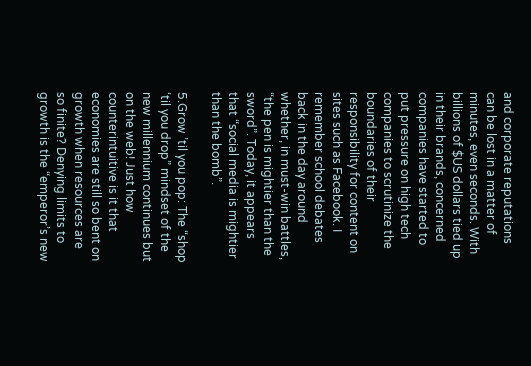and corporate reputations can be lost in a matter of minutes, even seconds. With billions of $US dollars tied up in their brands, concerned companies have started to put pressure on high tech companies to scrutinize the boundaries of their responsibility for content on sites such as Facebook. I remember school debates back in the day around whether, in must-win battles, “the pen is mightier than the sword”. Today, it appears that “social media is mightier than the bomb”.

5.Grow ’til you pop: The “shop ‘til you drop” mindset of the new millennium continues but on the web! Just how counterintuitive is it that economies are still so bent on growth when resources are so finite? Denying limits to growth is the “emperor’s new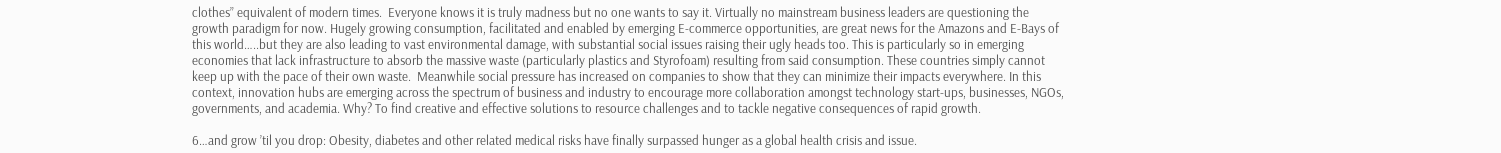clothes” equivalent of modern times.  Everyone knows it is truly madness but no one wants to say it. Virtually no mainstream business leaders are questioning the growth paradigm for now. Hugely growing consumption, facilitated and enabled by emerging E-commerce opportunities, are great news for the Amazons and E-Bays of this world…..but they are also leading to vast environmental damage, with substantial social issues raising their ugly heads too. This is particularly so in emerging economies that lack infrastructure to absorb the massive waste (particularly plastics and Styrofoam) resulting from said consumption. These countries simply cannot keep up with the pace of their own waste.  Meanwhile social pressure has increased on companies to show that they can minimize their impacts everywhere. In this context, innovation hubs are emerging across the spectrum of business and industry to encourage more collaboration amongst technology start-ups, businesses, NGOs, governments, and academia. Why? To find creative and effective solutions to resource challenges and to tackle negative consequences of rapid growth.

6…and grow ’til you drop: Obesity, diabetes and other related medical risks have finally surpassed hunger as a global health crisis and issue.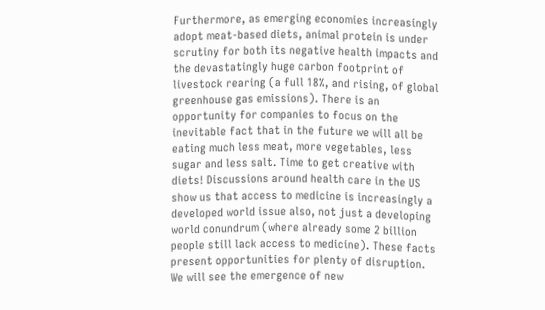Furthermore, as emerging economies increasingly adopt meat-based diets, animal protein is under scrutiny for both its negative health impacts and the devastatingly huge carbon footprint of livestock rearing (a full 18%, and rising, of global greenhouse gas emissions). There is an opportunity for companies to focus on the inevitable fact that in the future we will all be eating much less meat, more vegetables, less sugar and less salt. Time to get creative with diets! Discussions around health care in the US show us that access to medicine is increasingly a developed world issue also, not just a developing world conundrum (where already some 2 billion people still lack access to medicine). These facts present opportunities for plenty of disruption. We will see the emergence of new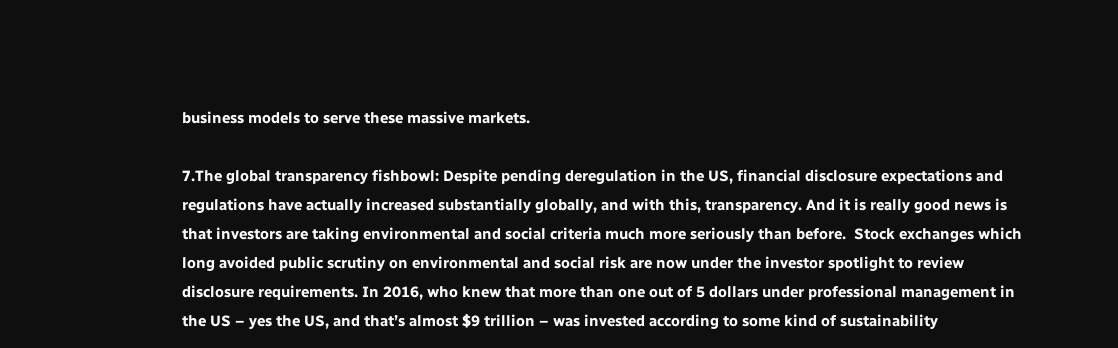business models to serve these massive markets.

7.The global transparency fishbowl: Despite pending deregulation in the US, financial disclosure expectations and regulations have actually increased substantially globally, and with this, transparency. And it is really good news is that investors are taking environmental and social criteria much more seriously than before.  Stock exchanges which long avoided public scrutiny on environmental and social risk are now under the investor spotlight to review disclosure requirements. In 2016, who knew that more than one out of 5 dollars under professional management in the US – yes the US, and that’s almost $9 trillion – was invested according to some kind of sustainability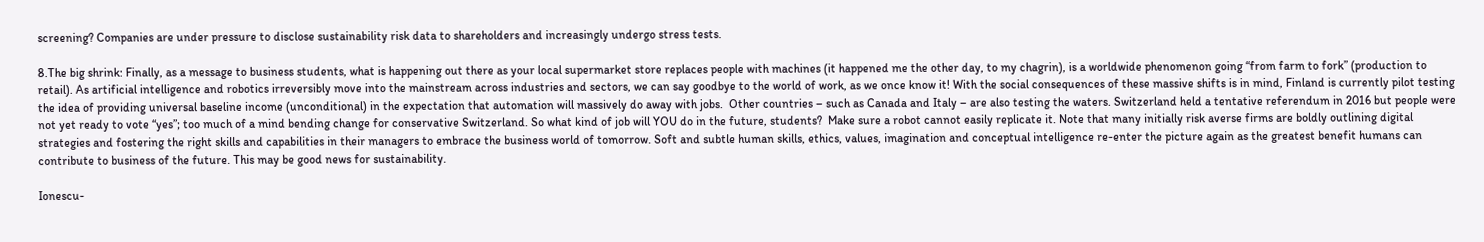screening? Companies are under pressure to disclose sustainability risk data to shareholders and increasingly undergo stress tests.

8.The big shrink: Finally, as a message to business students, what is happening out there as your local supermarket store replaces people with machines (it happened me the other day, to my chagrin), is a worldwide phenomenon going “from farm to fork” (production to retail). As artificial intelligence and robotics irreversibly move into the mainstream across industries and sectors, we can say goodbye to the world of work, as we once know it! With the social consequences of these massive shifts is in mind, Finland is currently pilot testing the idea of providing universal baseline income (unconditional) in the expectation that automation will massively do away with jobs.  Other countries – such as Canada and Italy – are also testing the waters. Switzerland held a tentative referendum in 2016 but people were not yet ready to vote “yes”; too much of a mind bending change for conservative Switzerland. So what kind of job will YOU do in the future, students?  Make sure a robot cannot easily replicate it. Note that many initially risk averse firms are boldly outlining digital strategies and fostering the right skills and capabilities in their managers to embrace the business world of tomorrow. Soft and subtle human skills, ethics, values, imagination and conceptual intelligence re-enter the picture again as the greatest benefit humans can contribute to business of the future. This may be good news for sustainability.

Ionescu-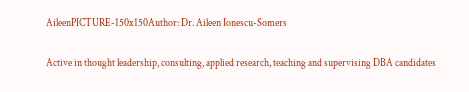AileenPICTURE-150x150Author: Dr. Aileen Ionescu-Somers

Active in thought leadership, consulting, applied research, teaching and supervising DBA candidates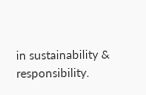in sustainability & responsibility.